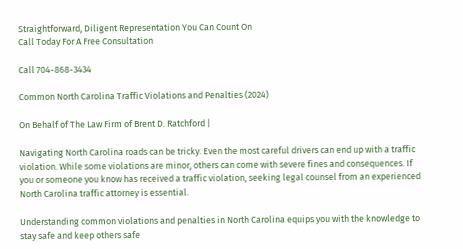Straightforward, Diligent Representation You Can Count On
Call Today For A Free Consultation

Call 704-868-3434

Common North Carolina Traffic Violations and Penalties (2024)

On Behalf of The Law Firm of Brent D. Ratchford |

Navigating North Carolina roads can be tricky. Even the most careful drivers can end up with a traffic violation. While some violations are minor, others can come with severe fines and consequences. If you or someone you know has received a traffic violation, seeking legal counsel from an experienced North Carolina traffic attorney is essential.

Understanding common violations and penalties in North Carolina equips you with the knowledge to stay safe and keep others safe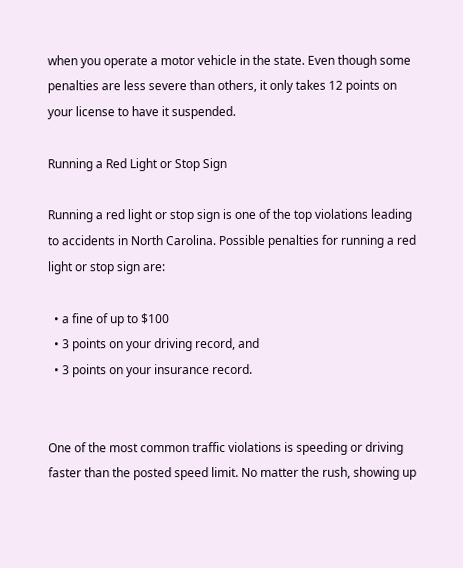when you operate a motor vehicle in the state. Even though some penalties are less severe than others, it only takes 12 points on your license to have it suspended.

Running a Red Light or Stop Sign

Running a red light or stop sign is one of the top violations leading to accidents in North Carolina. Possible penalties for running a red light or stop sign are:

  • a fine of up to $100
  • 3 points on your driving record, and
  • 3 points on your insurance record.


One of the most common traffic violations is speeding or driving faster than the posted speed limit. No matter the rush, showing up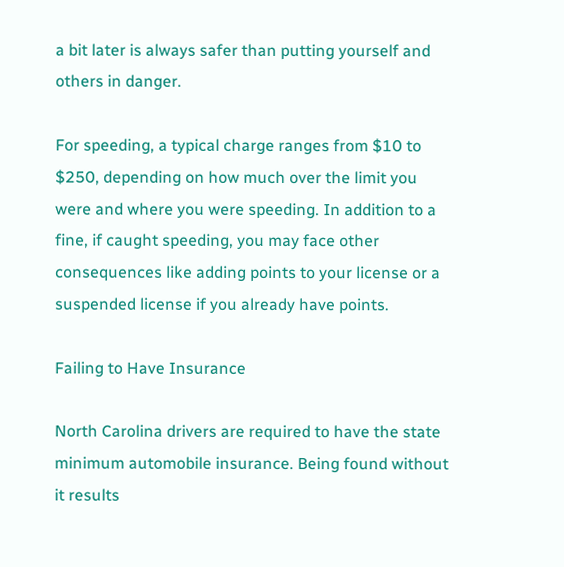a bit later is always safer than putting yourself and others in danger.

For speeding, a typical charge ranges from $10 to $250, depending on how much over the limit you were and where you were speeding. In addition to a fine, if caught speeding, you may face other consequences like adding points to your license or a suspended license if you already have points.

Failing to Have Insurance

North Carolina drivers are required to have the state minimum automobile insurance. Being found without it results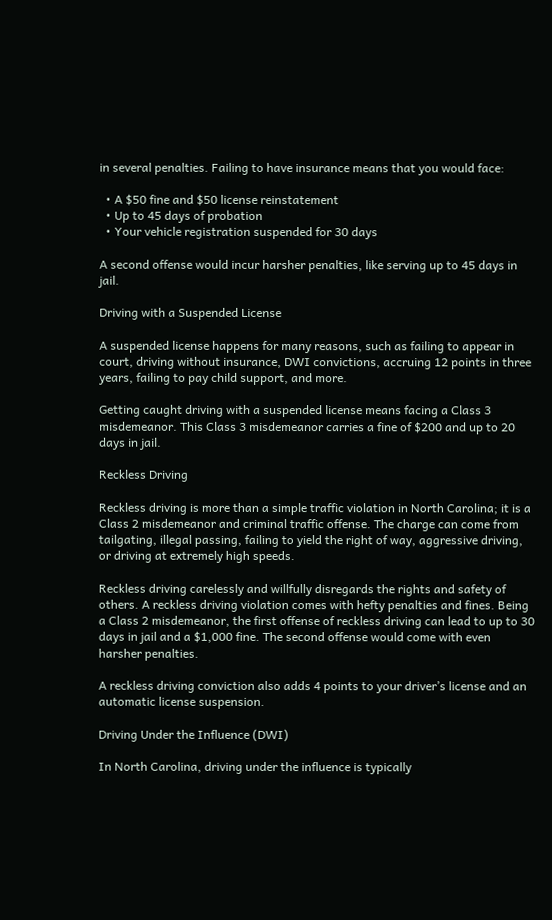in several penalties. Failing to have insurance means that you would face:

  • A $50 fine and $50 license reinstatement
  • Up to 45 days of probation
  • Your vehicle registration suspended for 30 days

A second offense would incur harsher penalties, like serving up to 45 days in jail.

Driving with a Suspended License

A suspended license happens for many reasons, such as failing to appear in court, driving without insurance, DWI convictions, accruing 12 points in three years, failing to pay child support, and more.

Getting caught driving with a suspended license means facing a Class 3 misdemeanor. This Class 3 misdemeanor carries a fine of $200 and up to 20 days in jail.

Reckless Driving

Reckless driving is more than a simple traffic violation in North Carolina; it is a Class 2 misdemeanor and criminal traffic offense. The charge can come from tailgating, illegal passing, failing to yield the right of way, aggressive driving, or driving at extremely high speeds.

Reckless driving carelessly and willfully disregards the rights and safety of others. A reckless driving violation comes with hefty penalties and fines. Being a Class 2 misdemeanor, the first offense of reckless driving can lead to up to 30 days in jail and a $1,000 fine. The second offense would come with even harsher penalties.

A reckless driving conviction also adds 4 points to your driver’s license and an automatic license suspension.

Driving Under the Influence (DWI)

In North Carolina, driving under the influence is typically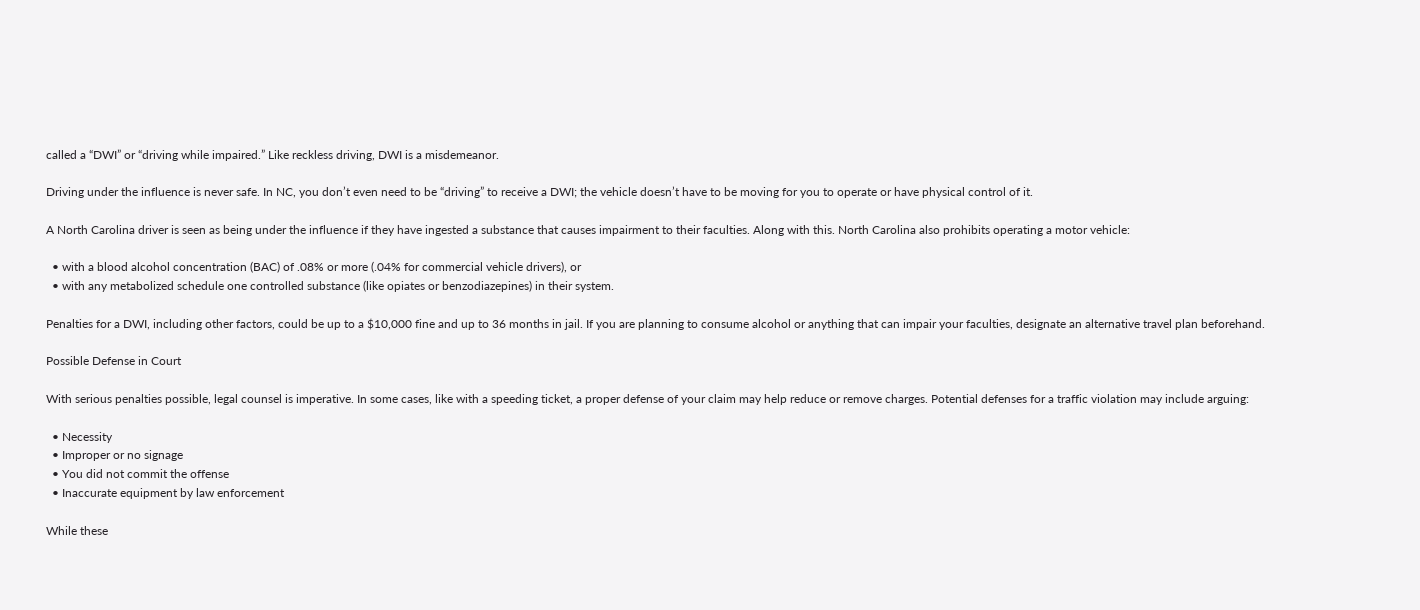called a “DWI” or “driving while impaired.” Like reckless driving, DWI is a misdemeanor.

Driving under the influence is never safe. In NC, you don’t even need to be “driving” to receive a DWI; the vehicle doesn’t have to be moving for you to operate or have physical control of it.

A North Carolina driver is seen as being under the influence if they have ingested a substance that causes impairment to their faculties. Along with this. North Carolina also prohibits operating a motor vehicle:

  • with a blood alcohol concentration (BAC) of .08% or more (.04% for commercial vehicle drivers), or
  • with any metabolized schedule one controlled substance (like opiates or benzodiazepines) in their system.

Penalties for a DWI, including other factors, could be up to a $10,000 fine and up to 36 months in jail. If you are planning to consume alcohol or anything that can impair your faculties, designate an alternative travel plan beforehand.

Possible Defense in Court

With serious penalties possible, legal counsel is imperative. In some cases, like with a speeding ticket, a proper defense of your claim may help reduce or remove charges. Potential defenses for a traffic violation may include arguing:

  • Necessity
  • Improper or no signage
  • You did not commit the offense
  • Inaccurate equipment by law enforcement

While these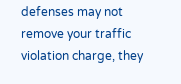defenses may not remove your traffic violation charge, they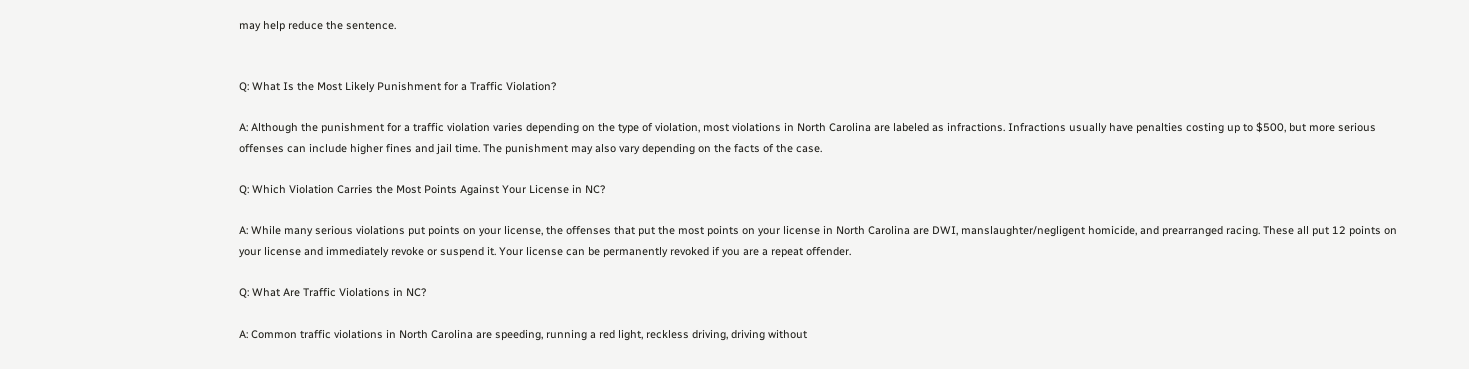may help reduce the sentence.


Q: What Is the Most Likely Punishment for a Traffic Violation?

A: Although the punishment for a traffic violation varies depending on the type of violation, most violations in North Carolina are labeled as infractions. Infractions usually have penalties costing up to $500, but more serious offenses can include higher fines and jail time. The punishment may also vary depending on the facts of the case.

Q: Which Violation Carries the Most Points Against Your License in NC?

A: While many serious violations put points on your license, the offenses that put the most points on your license in North Carolina are DWI, manslaughter/negligent homicide, and prearranged racing. These all put 12 points on your license and immediately revoke or suspend it. Your license can be permanently revoked if you are a repeat offender.

Q: What Are Traffic Violations in NC?

A: Common traffic violations in North Carolina are speeding, running a red light, reckless driving, driving without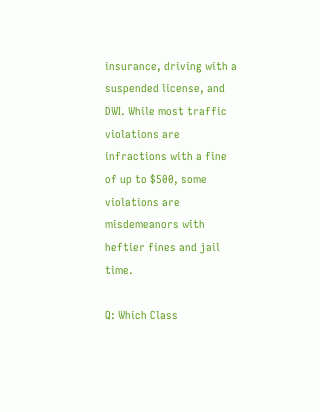insurance, driving with a suspended license, and DWI. While most traffic violations are infractions with a fine of up to $500, some violations are misdemeanors with heftier fines and jail time.

Q: Which Class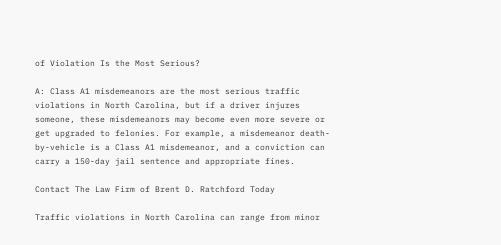of Violation Is the Most Serious?

A: Class A1 misdemeanors are the most serious traffic violations in North Carolina, but if a driver injures someone, these misdemeanors may become even more severe or get upgraded to felonies. For example, a misdemeanor death-by-vehicle is a Class A1 misdemeanor, and a conviction can carry a 150-day jail sentence and appropriate fines.

Contact The Law Firm of Brent D. Ratchford Today

Traffic violations in North Carolina can range from minor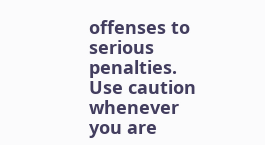offenses to serious penalties. Use caution whenever you are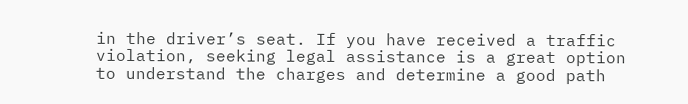in the driver’s seat. If you have received a traffic violation, seeking legal assistance is a great option to understand the charges and determine a good path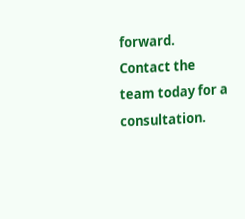forward. Contact the team today for a consultation.